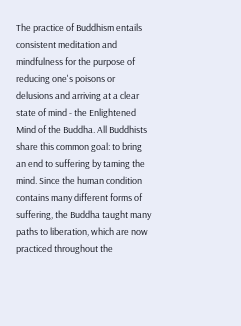The practice of Buddhism entails consistent meditation and mindfulness for the purpose of reducing one's poisons or delusions and arriving at a clear state of mind - the Enlightened Mind of the Buddha. All Buddhists share this common goal: to bring an end to suffering by taming the mind. Since the human condition contains many different forms of suffering, the Buddha taught many paths to liberation, which are now practiced throughout the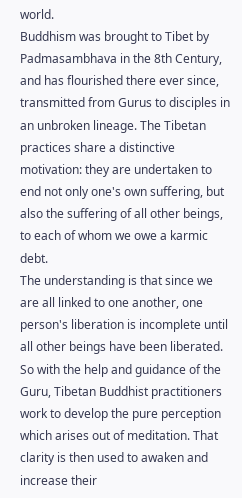world.
Buddhism was brought to Tibet by Padmasambhava in the 8th Century, and has flourished there ever since, transmitted from Gurus to disciples in an unbroken lineage. The Tibetan practices share a distinctive motivation: they are undertaken to end not only one's own suffering, but also the suffering of all other beings, to each of whom we owe a karmic debt.
The understanding is that since we are all linked to one another, one person's liberation is incomplete until all other beings have been liberated. So with the help and guidance of the Guru, Tibetan Buddhist practitioners work to develop the pure perception which arises out of meditation. That clarity is then used to awaken and increase their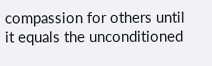compassion for others until it equals the unconditioned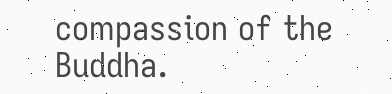compassion of the Buddha.